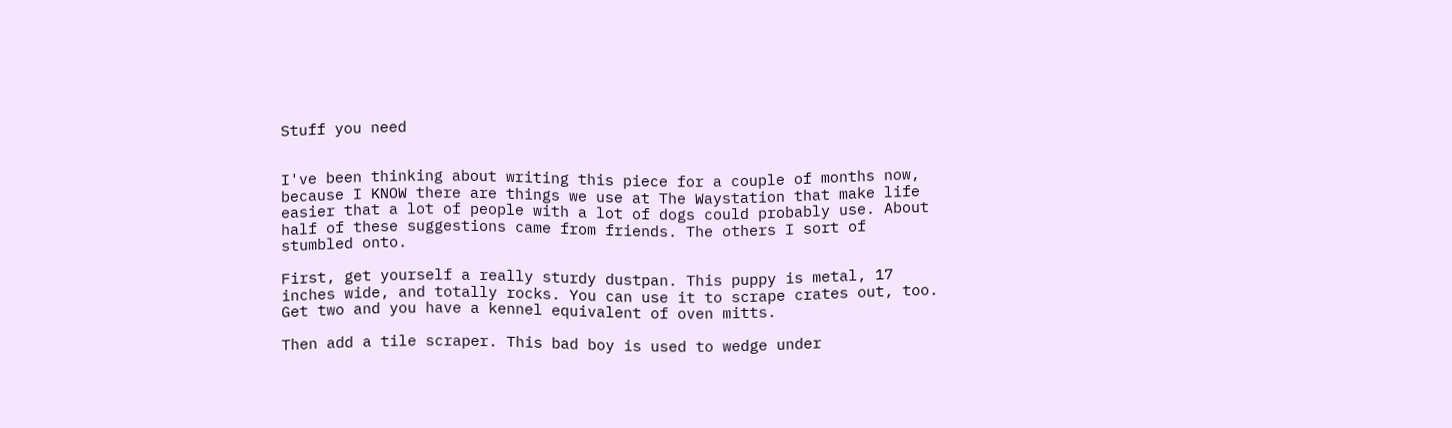Stuff you need


I've been thinking about writing this piece for a couple of months now, because I KNOW there are things we use at The Waystation that make life easier that a lot of people with a lot of dogs could probably use. About half of these suggestions came from friends. The others I sort of stumbled onto.

First, get yourself a really sturdy dustpan. This puppy is metal, 17 inches wide, and totally rocks. You can use it to scrape crates out, too. Get two and you have a kennel equivalent of oven mitts.

Then add a tile scraper. This bad boy is used to wedge under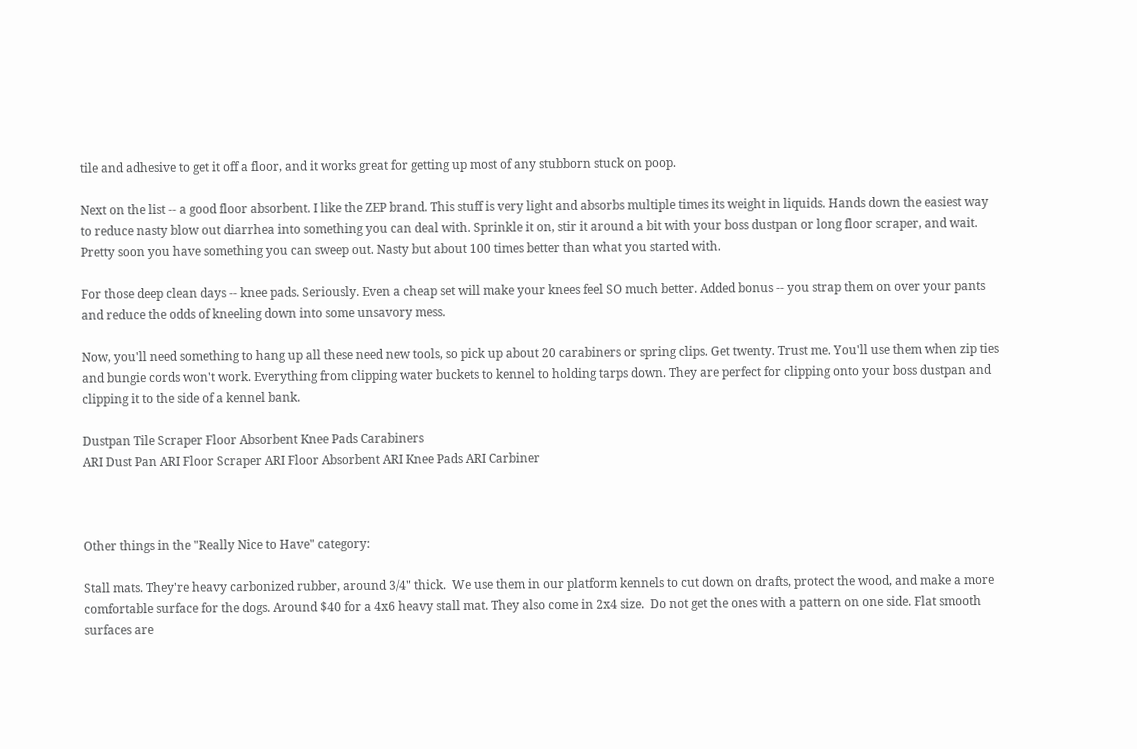tile and adhesive to get it off a floor, and it works great for getting up most of any stubborn stuck on poop.

Next on the list -- a good floor absorbent. I like the ZEP brand. This stuff is very light and absorbs multiple times its weight in liquids. Hands down the easiest way to reduce nasty blow out diarrhea into something you can deal with. Sprinkle it on, stir it around a bit with your boss dustpan or long floor scraper, and wait. Pretty soon you have something you can sweep out. Nasty but about 100 times better than what you started with.

For those deep clean days -- knee pads. Seriously. Even a cheap set will make your knees feel SO much better. Added bonus -- you strap them on over your pants and reduce the odds of kneeling down into some unsavory mess.

Now, you'll need something to hang up all these need new tools, so pick up about 20 carabiners or spring clips. Get twenty. Trust me. You'll use them when zip ties and bungie cords won't work. Everything from clipping water buckets to kennel to holding tarps down. They are perfect for clipping onto your boss dustpan and clipping it to the side of a kennel bank.

Dustpan Tile Scraper Floor Absorbent Knee Pads Carabiners
ARI Dust Pan ARI Floor Scraper ARI Floor Absorbent ARI Knee Pads ARI Carbiner



Other things in the "Really Nice to Have" category:

Stall mats. They're heavy carbonized rubber, around 3/4" thick.  We use them in our platform kennels to cut down on drafts, protect the wood, and make a more comfortable surface for the dogs. Around $40 for a 4x6 heavy stall mat. They also come in 2x4 size.  Do not get the ones with a pattern on one side. Flat smooth surfaces are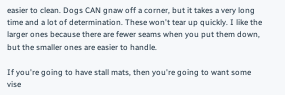easier to clean. Dogs CAN gnaw off a corner, but it takes a very long time and a lot of determination. These won't tear up quickly. I like the larger ones because there are fewer seams when you put them down, but the smaller ones are easier to handle.

If you're going to have stall mats, then you're going to want some vise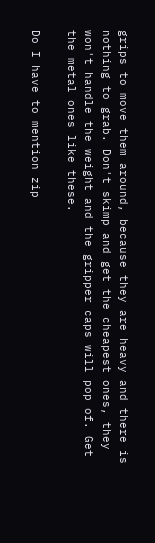grips to move them around, because they are heavy and there is nothing to grab. Don't skimp and get the cheapest ones, they won't handle the weight and the gripper caps will pop of. Get the metal ones like these.

Do I have to mention zip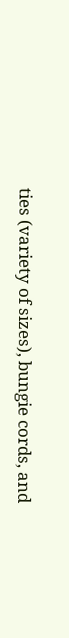ties (variety of sizes), bungie cords, and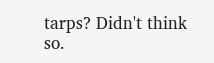tarps? Didn't think so.